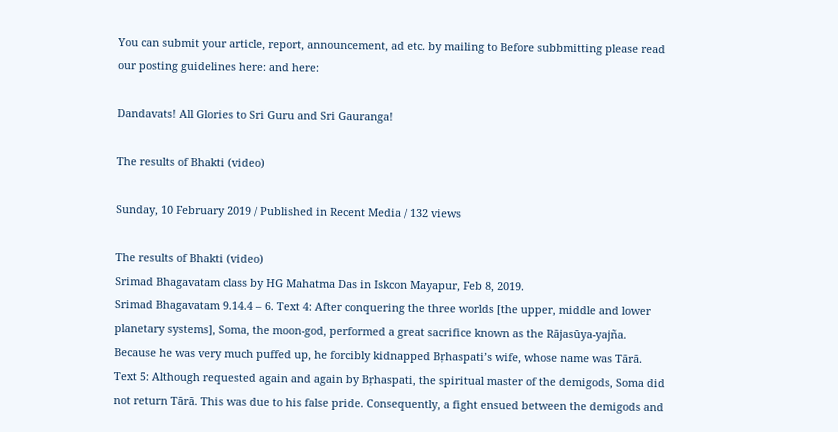You can submit your article, report, announcement, ad etc. by mailing to Before subbmitting please read our posting guidelines here: and here:

Dandavats! All Glories to Sri Guru and Sri Gauranga!

The results of Bhakti (video)

Sunday, 10 February 2019 / Published in Recent Media / 132 views

The results of Bhakti (video)
Srimad Bhagavatam class by HG Mahatma Das in Iskcon Mayapur, Feb 8, 2019.
Srimad Bhagavatam 9.14.4 – 6. Text 4: After conquering the three worlds [the upper, middle and lower planetary systems], Soma, the moon-god, performed a great sacrifice known as the Rājasūya-yajña. Because he was very much puffed up, he forcibly kidnapped Bṛhaspati’s wife, whose name was Tārā.
Text 5: Although requested again and again by Bṛhaspati, the spiritual master of the demigods, Soma did not return Tārā. This was due to his false pride. Consequently, a fight ensued between the demigods and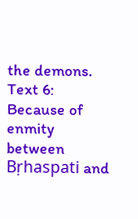the demons.
Text 6: Because of enmity between Bṛhaspati and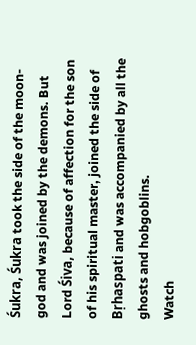Śukra, Śukra took the side of the moon-god and was joined by the demons. But Lord Śiva, because of affection for the son of his spiritual master, joined the side of Bṛhaspati and was accompanied by all the ghosts and hobgoblins.
Watch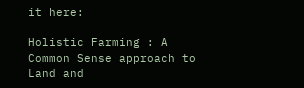it here:

Holistic Farming : A Common Sense approach to Land and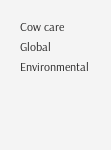Cow care
Global Environmental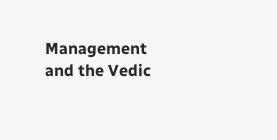Management and the Vedic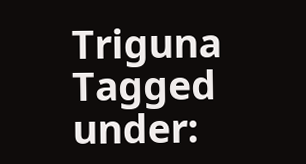Triguna
Tagged under: